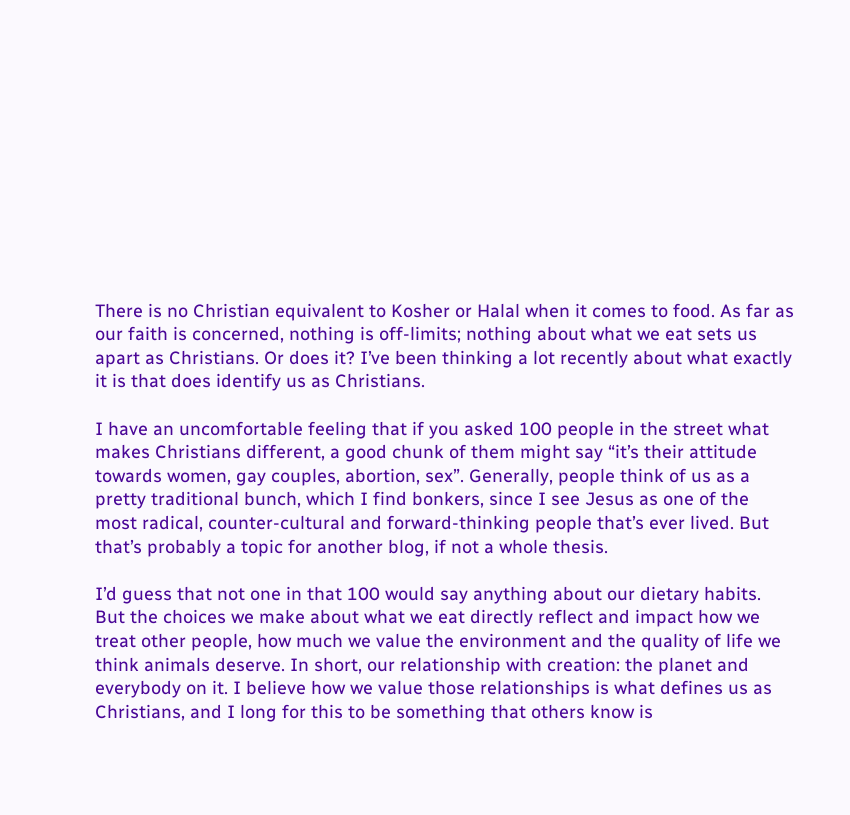There is no Christian equivalent to Kosher or Halal when it comes to food. As far as our faith is concerned, nothing is off-limits; nothing about what we eat sets us apart as Christians. Or does it? I’ve been thinking a lot recently about what exactly it is that does identify us as Christians.

I have an uncomfortable feeling that if you asked 100 people in the street what makes Christians different, a good chunk of them might say “it’s their attitude towards women, gay couples, abortion, sex”. Generally, people think of us as a pretty traditional bunch, which I find bonkers, since I see Jesus as one of the most radical, counter-cultural and forward-thinking people that’s ever lived. But that’s probably a topic for another blog, if not a whole thesis.

I’d guess that not one in that 100 would say anything about our dietary habits. But the choices we make about what we eat directly reflect and impact how we treat other people, how much we value the environment and the quality of life we think animals deserve. In short, our relationship with creation: the planet and everybody on it. I believe how we value those relationships is what defines us as Christians, and I long for this to be something that others know is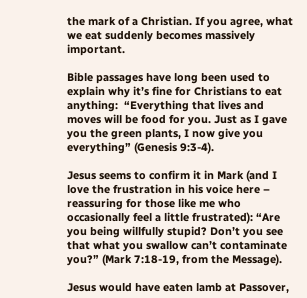the mark of a Christian. If you agree, what we eat suddenly becomes massively important.

Bible passages have long been used to explain why it’s fine for Christians to eat anything:  “Everything that lives and moves will be food for you. Just as I gave you the green plants, I now give you everything” (Genesis 9:3-4).

Jesus seems to confirm it in Mark (and I love the frustration in his voice here – reassuring for those like me who occasionally feel a little frustrated): “Are you being willfully stupid? Don’t you see that what you swallow can’t contaminate you?” (Mark 7:18-19, from the Message).

Jesus would have eaten lamb at Passover,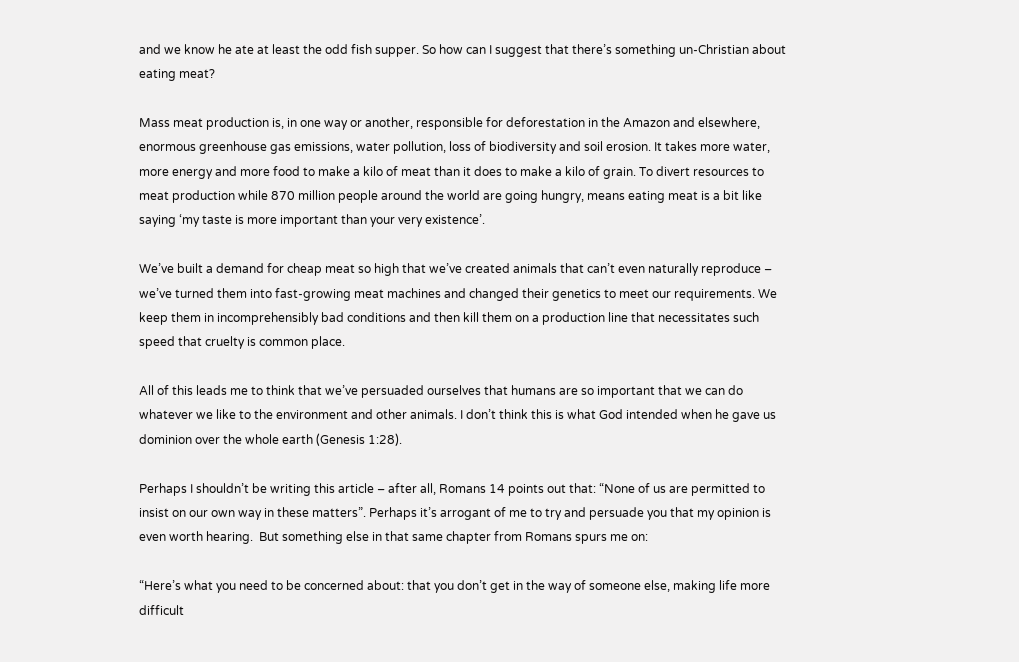and we know he ate at least the odd fish supper. So how can I suggest that there’s something un-Christian about eating meat?

Mass meat production is, in one way or another, responsible for deforestation in the Amazon and elsewhere, enormous greenhouse gas emissions, water pollution, loss of biodiversity and soil erosion. It takes more water, more energy and more food to make a kilo of meat than it does to make a kilo of grain. To divert resources to meat production while 870 million people around the world are going hungry, means eating meat is a bit like saying ‘my taste is more important than your very existence’.

We’ve built a demand for cheap meat so high that we’ve created animals that can’t even naturally reproduce – we’ve turned them into fast-growing meat machines and changed their genetics to meet our requirements. We keep them in incomprehensibly bad conditions and then kill them on a production line that necessitates such speed that cruelty is common place.

All of this leads me to think that we’ve persuaded ourselves that humans are so important that we can do whatever we like to the environment and other animals. I don’t think this is what God intended when he gave us dominion over the whole earth (Genesis 1:28).

Perhaps I shouldn’t be writing this article – after all, Romans 14 points out that: “None of us are permitted to insist on our own way in these matters”. Perhaps it’s arrogant of me to try and persuade you that my opinion is even worth hearing.  But something else in that same chapter from Romans spurs me on:

“Here’s what you need to be concerned about: that you don’t get in the way of someone else, making life more difficult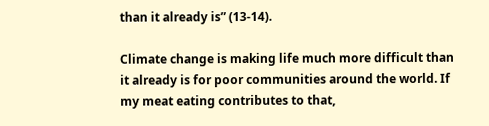than it already is” (13-14).

Climate change is making life much more difficult than it already is for poor communities around the world. If my meat eating contributes to that,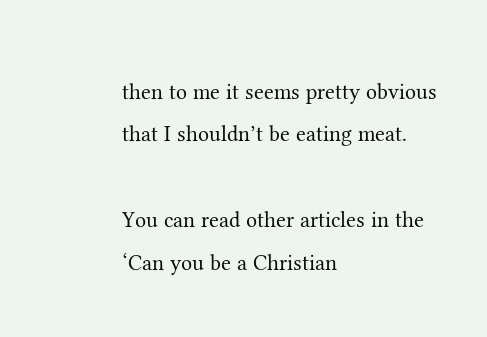then to me it seems pretty obvious that I shouldn’t be eating meat.

You can read other articles in the ‘Can you be a Christian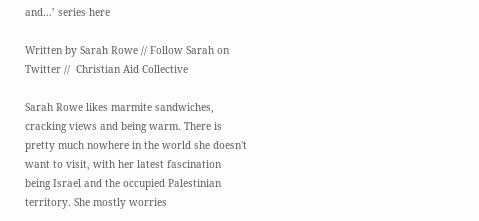and…’ series here

Written by Sarah Rowe // Follow Sarah on  Twitter //  Christian Aid Collective

Sarah Rowe likes marmite sandwiches, cracking views and being warm. There is pretty much nowhere in the world she doesn't want to visit, with her latest fascination being Israel and the occupied Palestinian territory. She mostly worries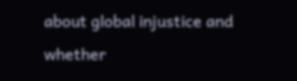about global injustice and whether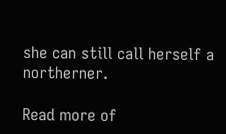she can still call herself a northerner.

Read more of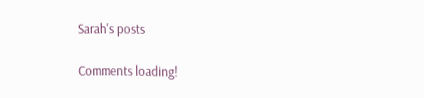Sarah's posts

Comments loading!